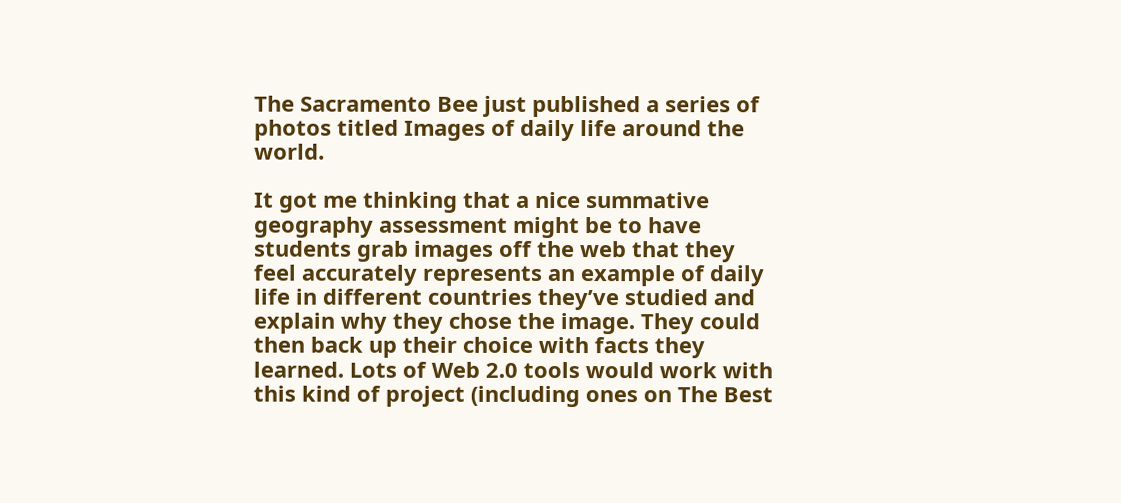The Sacramento Bee just published a series of photos titled Images of daily life around the world.

It got me thinking that a nice summative geography assessment might be to have students grab images off the web that they feel accurately represents an example of daily life in different countries they’ve studied and explain why they chose the image. They could then back up their choice with facts they learned. Lots of Web 2.0 tools would work with this kind of project (including ones on The Best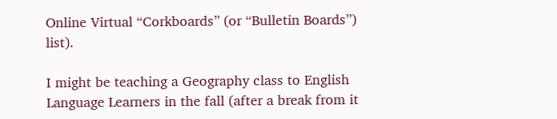Online Virtual “Corkboards” (or “Bulletin Boards”) list).

I might be teaching a Geography class to English Language Learners in the fall (after a break from it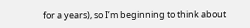for a years), so I’m beginning to think about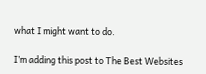what I might want to do.

I’m adding this post to The Best Websites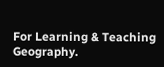For Learning & Teaching Geography.